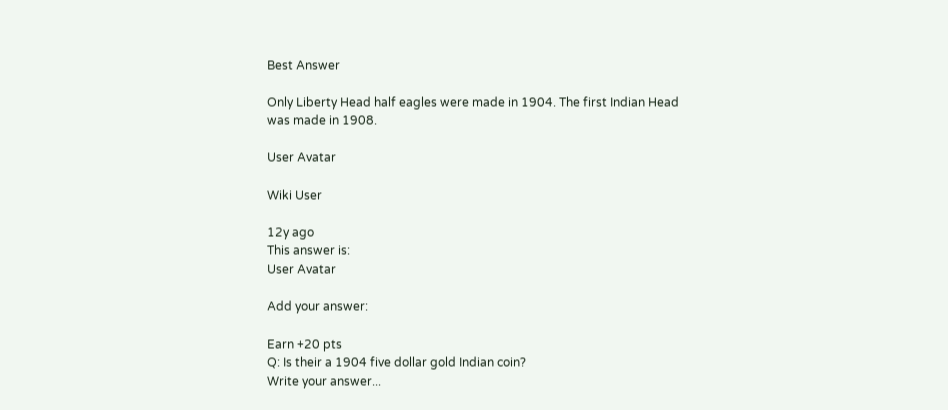Best Answer

Only Liberty Head half eagles were made in 1904. The first Indian Head was made in 1908.

User Avatar

Wiki User

12y ago
This answer is:
User Avatar

Add your answer:

Earn +20 pts
Q: Is their a 1904 five dollar gold Indian coin?
Write your answer...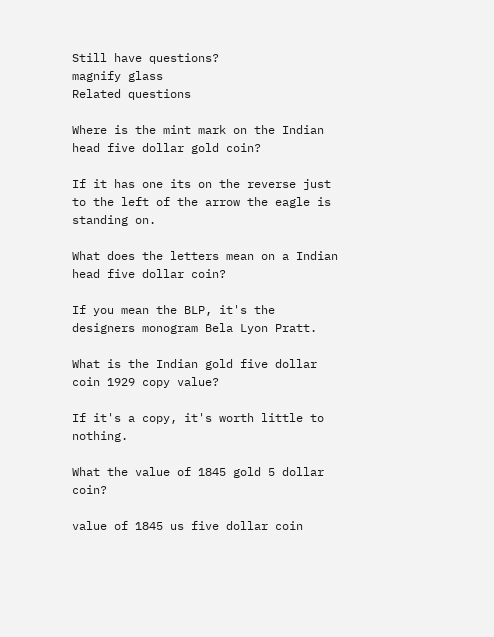Still have questions?
magnify glass
Related questions

Where is the mint mark on the Indian head five dollar gold coin?

If it has one its on the reverse just to the left of the arrow the eagle is standing on.

What does the letters mean on a Indian head five dollar coin?

If you mean the BLP, it's the designers monogram Bela Lyon Pratt.

What is the Indian gold five dollar coin 1929 copy value?

If it's a copy, it's worth little to nothing.

What the value of 1845 gold 5 dollar coin?

value of 1845 us five dollar coin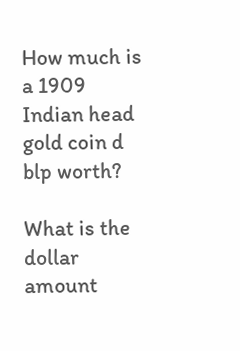How much is a 1909 Indian head gold coin d blp worth?

What is the dollar amount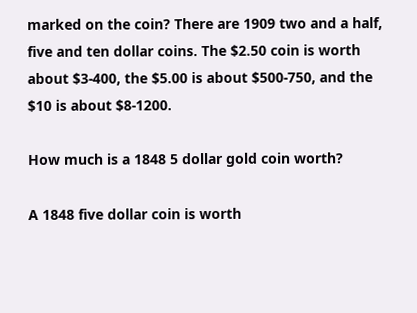marked on the coin? There are 1909 two and a half, five and ten dollar coins. The $2.50 coin is worth about $3-400, the $5.00 is about $500-750, and the $10 is about $8-1200.

How much is a 1848 5 dollar gold coin worth?

A 1848 five dollar coin is worth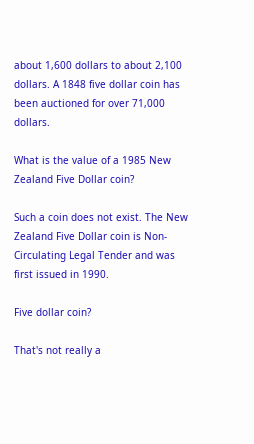about 1,600 dollars to about 2,100 dollars. A 1848 five dollar coin has been auctioned for over 71,000 dollars.

What is the value of a 1985 New Zealand Five Dollar coin?

Such a coin does not exist. The New Zealand Five Dollar coin is Non-Circulating Legal Tender and was first issued in 1990.

Five dollar coin?

That's not really a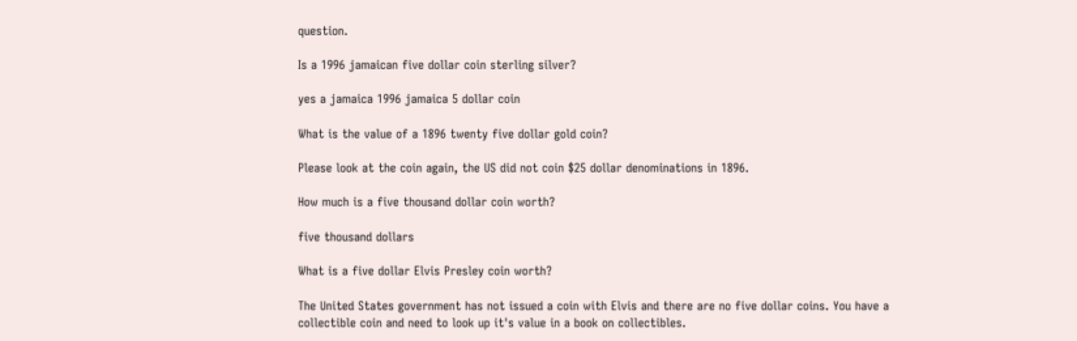question.

Is a 1996 jamaican five dollar coin sterling silver?

yes a jamaica 1996 jamaica 5 dollar coin

What is the value of a 1896 twenty five dollar gold coin?

Please look at the coin again, the US did not coin $25 dollar denominations in 1896.

How much is a five thousand dollar coin worth?

five thousand dollars

What is a five dollar Elvis Presley coin worth?

The United States government has not issued a coin with Elvis and there are no five dollar coins. You have a collectible coin and need to look up it's value in a book on collectibles.